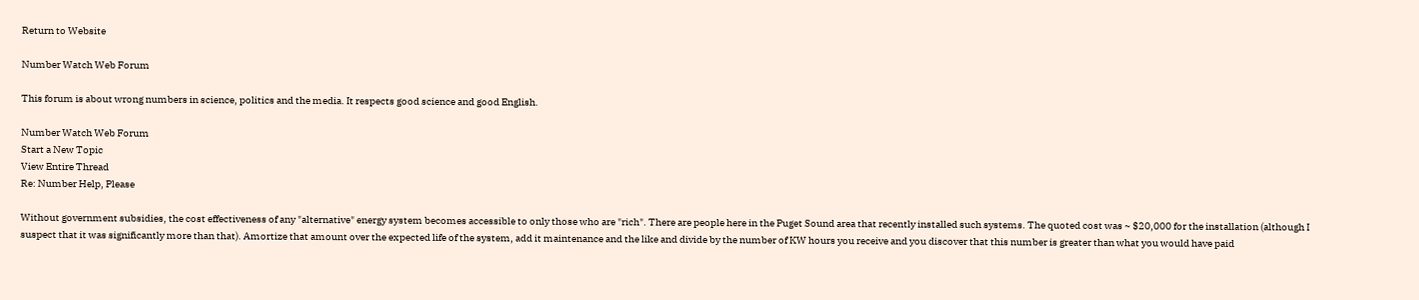Return to Website

Number Watch Web Forum

This forum is about wrong numbers in science, politics and the media. It respects good science and good English.

Number Watch Web Forum
Start a New Topic
View Entire Thread
Re: Number Help, Please

Without government subsidies, the cost effectiveness of any "alternative" energy system becomes accessible to only those who are "rich". There are people here in the Puget Sound area that recently installed such systems. The quoted cost was ~ $20,000 for the installation (although I suspect that it was significantly more than that). Amortize that amount over the expected life of the system, add it maintenance and the like and divide by the number of KW hours you receive and you discover that this number is greater than what you would have paid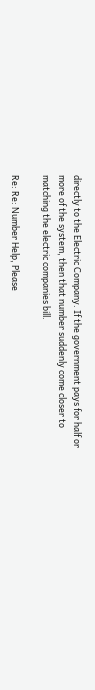directly to the Electric Company. If the government pays for half or more of the system, then that number suddenly come closer to matching the electric companies bill.

Re: Re: Number Help, Please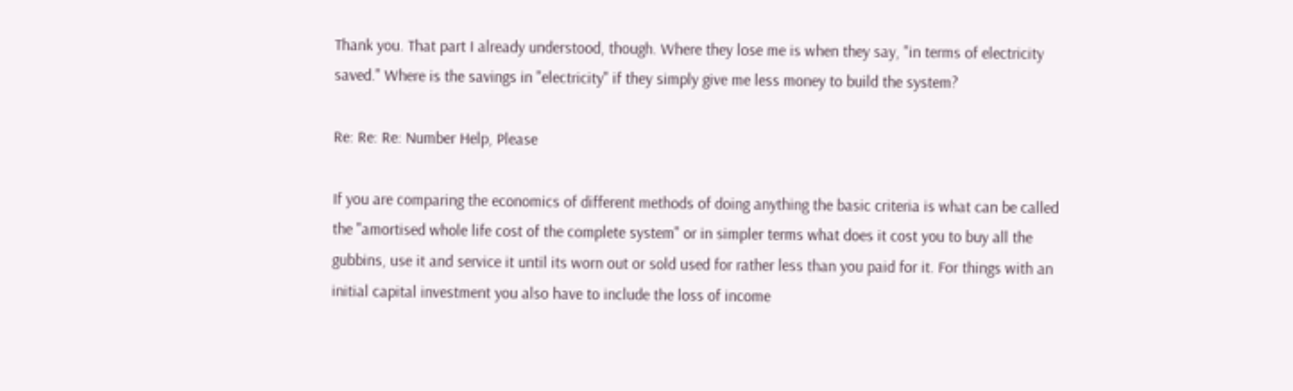Thank you. That part I already understood, though. Where they lose me is when they say, "in terms of electricity saved." Where is the savings in "electricity" if they simply give me less money to build the system?

Re: Re: Re: Number Help, Please

If you are comparing the economics of different methods of doing anything the basic criteria is what can be called the "amortised whole life cost of the complete system" or in simpler terms what does it cost you to buy all the gubbins, use it and service it until its worn out or sold used for rather less than you paid for it. For things with an initial capital investment you also have to include the loss of income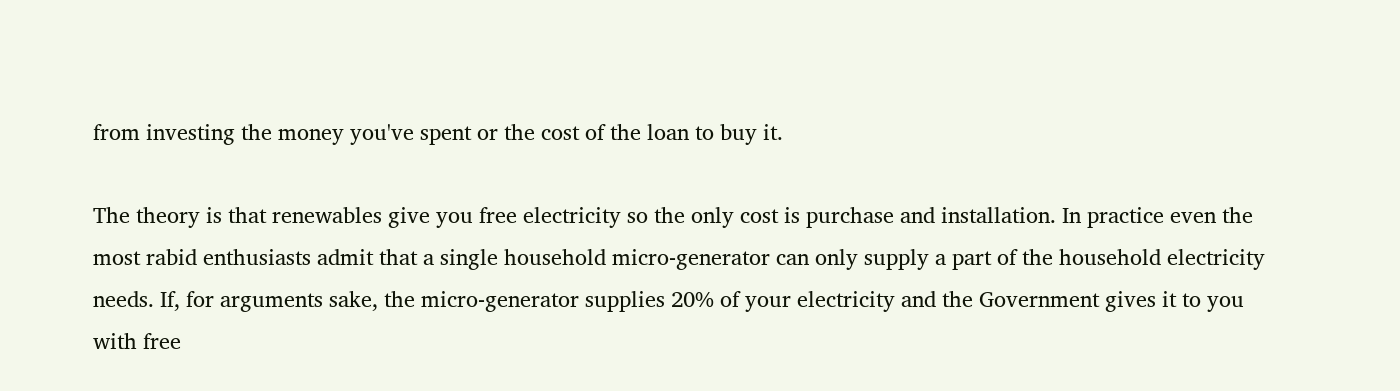from investing the money you've spent or the cost of the loan to buy it.

The theory is that renewables give you free electricity so the only cost is purchase and installation. In practice even the most rabid enthusiasts admit that a single household micro-generator can only supply a part of the household electricity needs. If, for arguments sake, the micro-generator supplies 20% of your electricity and the Government gives it to you with free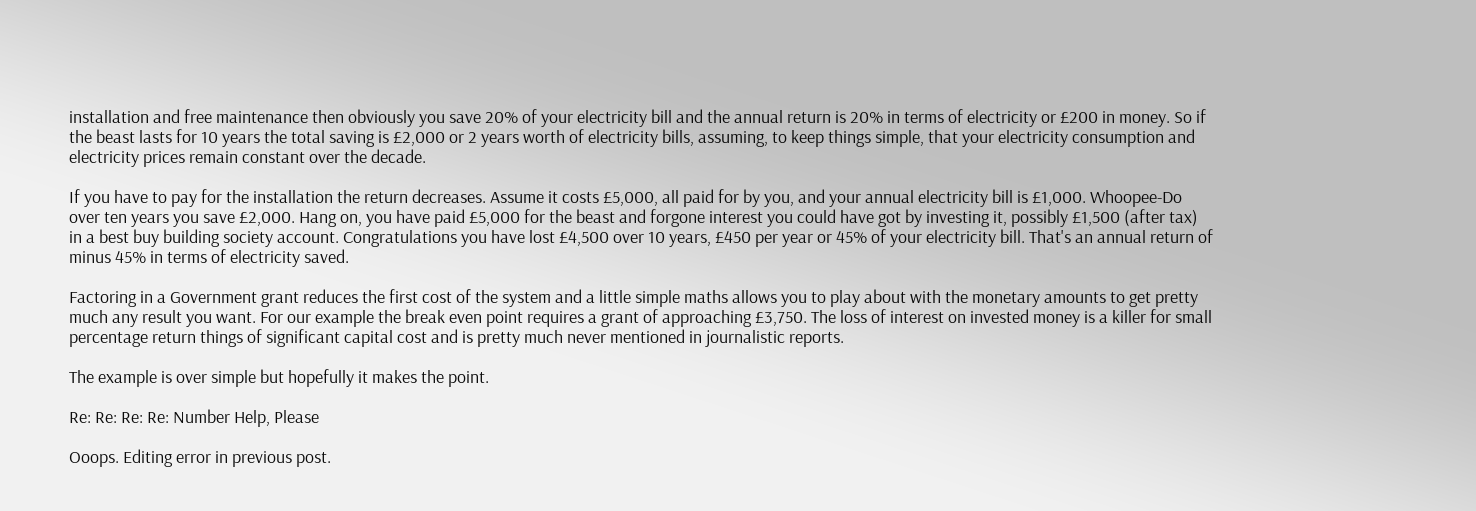installation and free maintenance then obviously you save 20% of your electricity bill and the annual return is 20% in terms of electricity or £200 in money. So if the beast lasts for 10 years the total saving is £2,000 or 2 years worth of electricity bills, assuming, to keep things simple, that your electricity consumption and electricity prices remain constant over the decade.

If you have to pay for the installation the return decreases. Assume it costs £5,000, all paid for by you, and your annual electricity bill is £1,000. Whoopee-Do over ten years you save £2,000. Hang on, you have paid £5,000 for the beast and forgone interest you could have got by investing it, possibly £1,500 (after tax) in a best buy building society account. Congratulations you have lost £4,500 over 10 years, £450 per year or 45% of your electricity bill. That's an annual return of minus 45% in terms of electricity saved.

Factoring in a Government grant reduces the first cost of the system and a little simple maths allows you to play about with the monetary amounts to get pretty much any result you want. For our example the break even point requires a grant of approaching £3,750. The loss of interest on invested money is a killer for small percentage return things of significant capital cost and is pretty much never mentioned in journalistic reports.

The example is over simple but hopefully it makes the point.

Re: Re: Re: Re: Number Help, Please

Ooops. Editing error in previous post.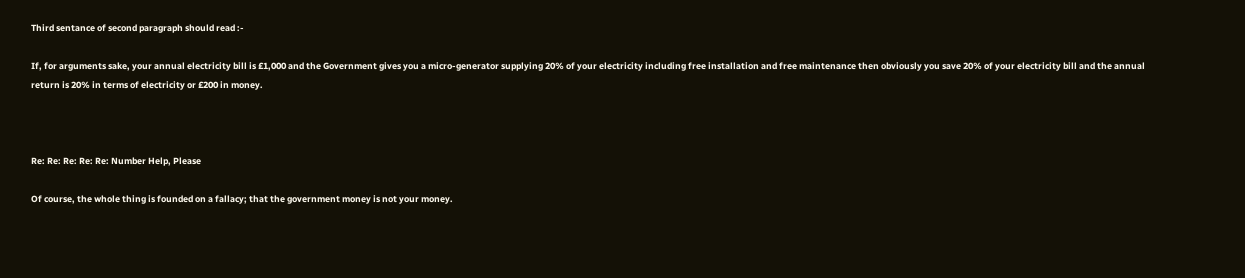Third sentance of second paragraph should read :-

If, for arguments sake, your annual electricity bill is £1,000 and the Government gives you a micro-generator supplying 20% of your electricity including free installation and free maintenance then obviously you save 20% of your electricity bill and the annual return is 20% in terms of electricity or £200 in money.



Re: Re: Re: Re: Re: Number Help, Please

Of course, the whole thing is founded on a fallacy; that the government money is not your money.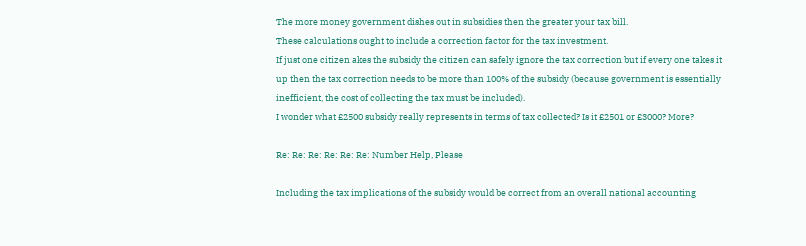The more money government dishes out in subsidies then the greater your tax bill.
These calculations ought to include a correction factor for the tax investment.
If just one citizen akes the subsidy the citizen can safely ignore the tax correction but if every one takes it up then the tax correction needs to be more than 100% of the subsidy (because government is essentially inefficient, the cost of collecting the tax must be included).
I wonder what £2500 subsidy really represents in terms of tax collected? Is it £2501 or £3000? More?

Re: Re: Re: Re: Re: Re: Number Help, Please

Including the tax implications of the subsidy would be correct from an overall national accounting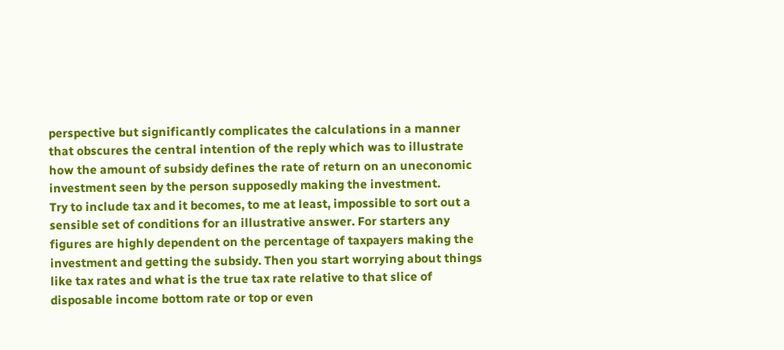perspective but significantly complicates the calculations in a manner that obscures the central intention of the reply which was to illustrate how the amount of subsidy defines the rate of return on an uneconomic investment seen by the person supposedly making the investment.
Try to include tax and it becomes, to me at least, impossible to sort out a sensible set of conditions for an illustrative answer. For starters any figures are highly dependent on the percentage of taxpayers making the investment and getting the subsidy. Then you start worrying about things like tax rates and what is the true tax rate relative to that slice of disposable income bottom rate or top or even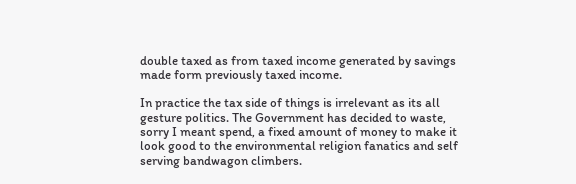double taxed as from taxed income generated by savings made form previously taxed income.

In practice the tax side of things is irrelevant as its all gesture politics. The Government has decided to waste, sorry I meant spend, a fixed amount of money to make it look good to the environmental religion fanatics and self serving bandwagon climbers.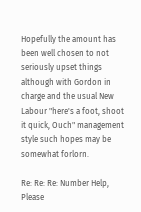Hopefully the amount has been well chosen to not seriously upset things although with Gordon in charge and the usual New Labour "here's a foot, shoot it quick, Ouch" management style such hopes may be somewhat forlorn.

Re: Re: Re: Number Help, Please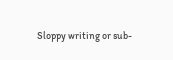Sloppy writing or sub-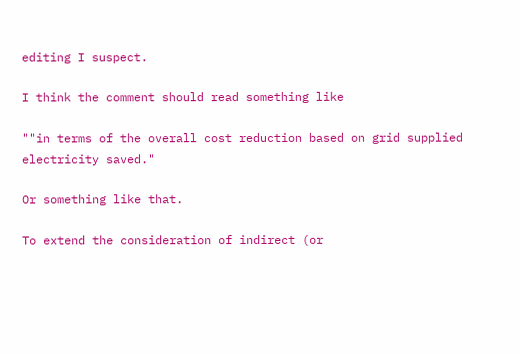editing I suspect.

I think the comment should read something like

""in terms of the overall cost reduction based on grid supplied electricity saved."

Or something like that.

To extend the consideration of indirect (or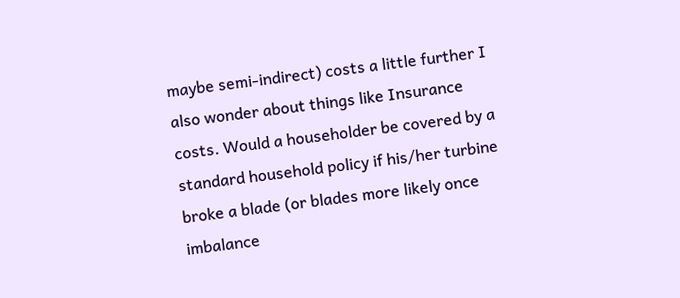maybe semi-indirect) costs a little further I also wonder about things like Insurance costs. Would a householder be covered by a standard household policy if his/her turbine broke a blade (or blades more likely once imbalance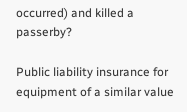occurred) and killed a passerby?

Public liability insurance for equipment of a similar value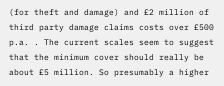(for theft and damage) and £2 million of third party damage claims costs over £500 p.a. . The current scales seem to suggest that the minimum cover should really be about £5 million. So presumably a higher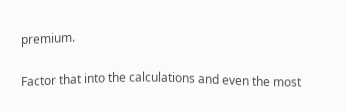premium.

Factor that into the calculations and even the most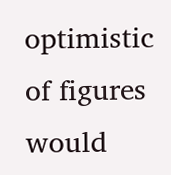optimistic of figures would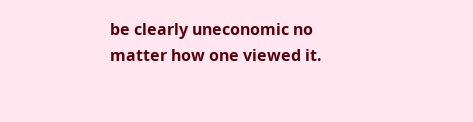be clearly uneconomic no matter how one viewed it.